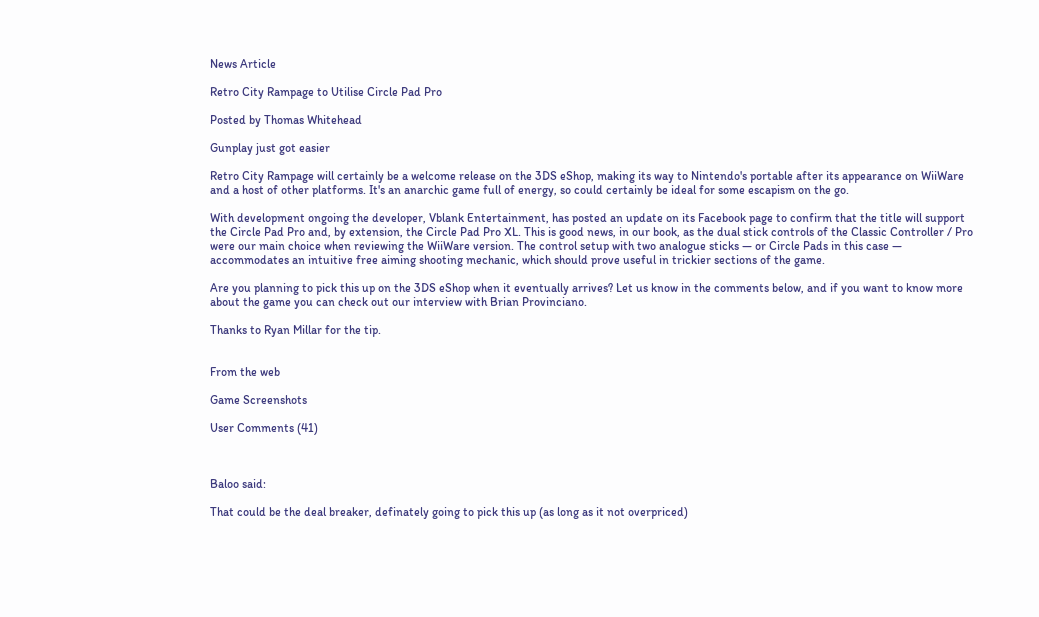News Article

Retro City Rampage to Utilise Circle Pad Pro

Posted by Thomas Whitehead

Gunplay just got easier

Retro City Rampage will certainly be a welcome release on the 3DS eShop, making its way to Nintendo's portable after its appearance on WiiWare and a host of other platforms. It's an anarchic game full of energy, so could certainly be ideal for some escapism on the go.

With development ongoing the developer, Vblank Entertainment, has posted an update on its Facebook page to confirm that the title will support the Circle Pad Pro and, by extension, the Circle Pad Pro XL. This is good news, in our book, as the dual stick controls of the Classic Controller / Pro were our main choice when reviewing the WiiWare version. The control setup with two analogue sticks — or Circle Pads in this case — accommodates an intuitive free aiming shooting mechanic, which should prove useful in trickier sections of the game.

Are you planning to pick this up on the 3DS eShop when it eventually arrives? Let us know in the comments below, and if you want to know more about the game you can check out our interview with Brian Provinciano.

Thanks to Ryan Millar for the tip.


From the web

Game Screenshots

User Comments (41)



Baloo said:

That could be the deal breaker, definately going to pick this up (as long as it not overpriced)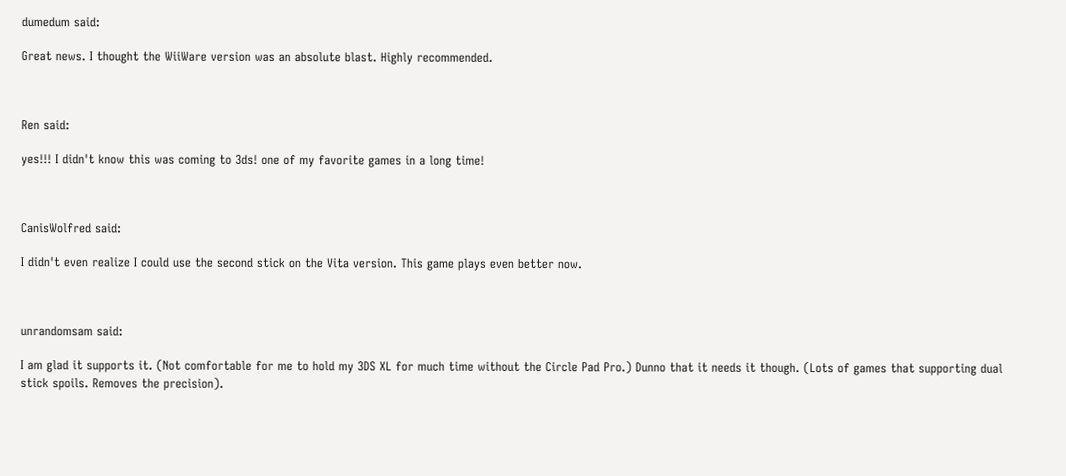dumedum said:

Great news. I thought the WiiWare version was an absolute blast. Highly recommended.



Ren said:

yes!!! I didn't know this was coming to 3ds! one of my favorite games in a long time!



CanisWolfred said:

I didn't even realize I could use the second stick on the Vita version. This game plays even better now.



unrandomsam said:

I am glad it supports it. (Not comfortable for me to hold my 3DS XL for much time without the Circle Pad Pro.) Dunno that it needs it though. (Lots of games that supporting dual stick spoils. Removes the precision).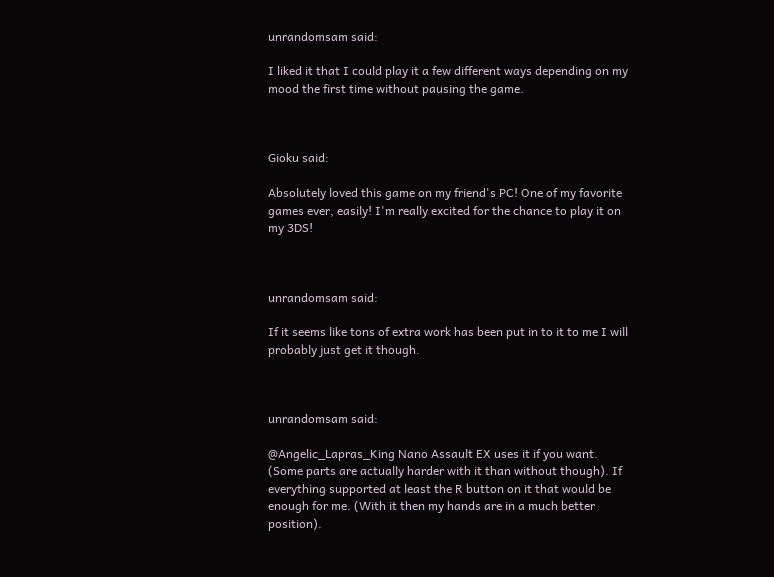unrandomsam said:

I liked it that I could play it a few different ways depending on my mood the first time without pausing the game.



Gioku said:

Absolutely loved this game on my friend's PC! One of my favorite games ever, easily! I'm really excited for the chance to play it on my 3DS!



unrandomsam said:

If it seems like tons of extra work has been put in to it to me I will probably just get it though.



unrandomsam said:

@Angelic_Lapras_King Nano Assault EX uses it if you want. (Some parts are actually harder with it than without though). If everything supported at least the R button on it that would be enough for me. (With it then my hands are in a much better position).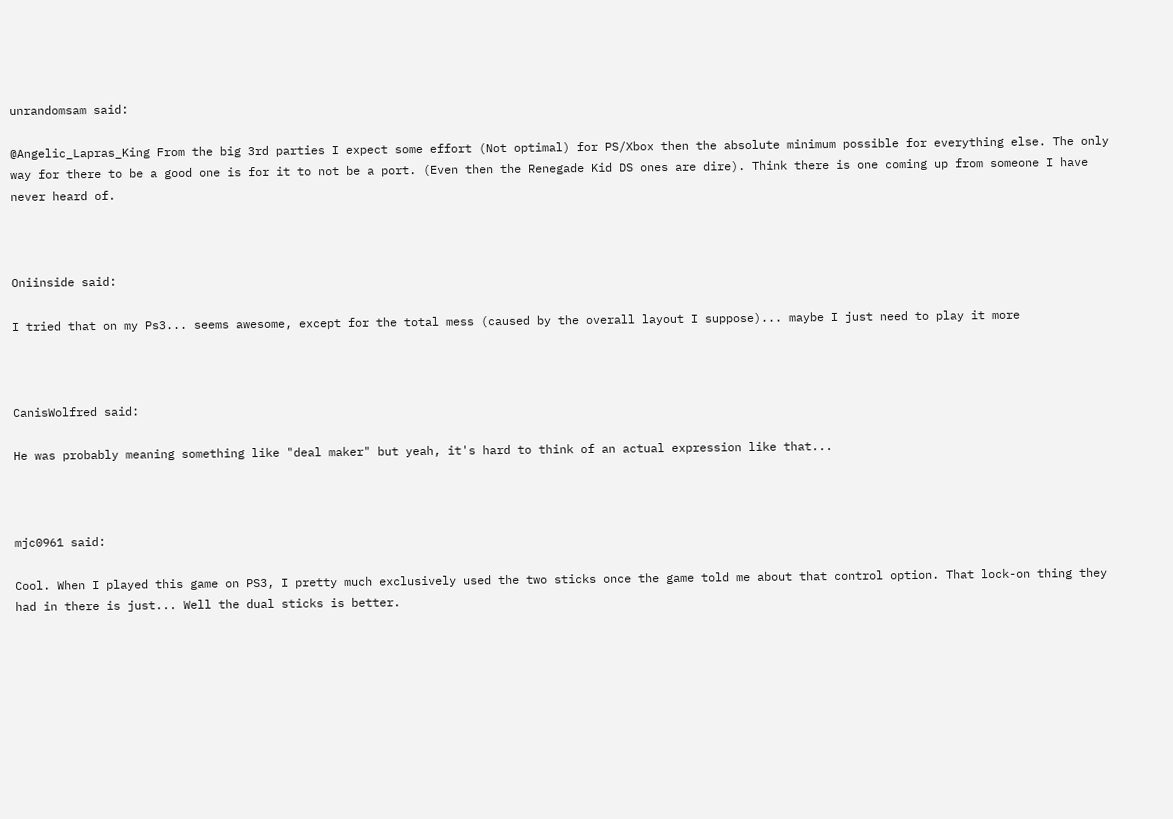unrandomsam said:

@Angelic_Lapras_King From the big 3rd parties I expect some effort (Not optimal) for PS/Xbox then the absolute minimum possible for everything else. The only way for there to be a good one is for it to not be a port. (Even then the Renegade Kid DS ones are dire). Think there is one coming up from someone I have never heard of.



Oniinside said:

I tried that on my Ps3... seems awesome, except for the total mess (caused by the overall layout I suppose)... maybe I just need to play it more



CanisWolfred said:

He was probably meaning something like "deal maker" but yeah, it's hard to think of an actual expression like that...



mjc0961 said:

Cool. When I played this game on PS3, I pretty much exclusively used the two sticks once the game told me about that control option. That lock-on thing they had in there is just... Well the dual sticks is better.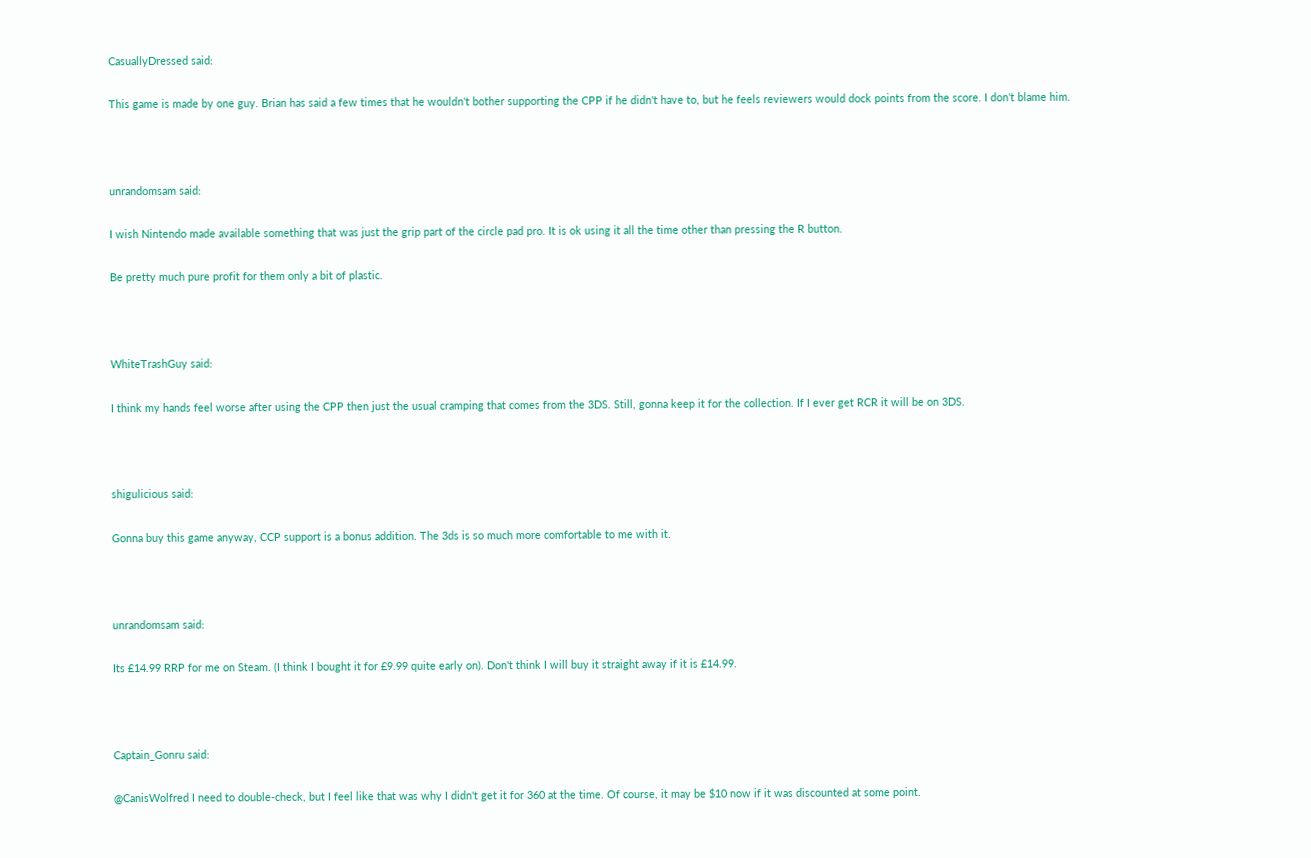CasuallyDressed said:

This game is made by one guy. Brian has said a few times that he wouldn't bother supporting the CPP if he didn't have to, but he feels reviewers would dock points from the score. I don't blame him.



unrandomsam said:

I wish Nintendo made available something that was just the grip part of the circle pad pro. It is ok using it all the time other than pressing the R button.

Be pretty much pure profit for them only a bit of plastic.



WhiteTrashGuy said:

I think my hands feel worse after using the CPP then just the usual cramping that comes from the 3DS. Still, gonna keep it for the collection. If I ever get RCR it will be on 3DS.



shigulicious said:

Gonna buy this game anyway, CCP support is a bonus addition. The 3ds is so much more comfortable to me with it.



unrandomsam said:

Its £14.99 RRP for me on Steam. (I think I bought it for £9.99 quite early on). Don't think I will buy it straight away if it is £14.99.



Captain_Gonru said:

@CanisWolfred I need to double-check, but I feel like that was why I didn't get it for 360 at the time. Of course, it may be $10 now if it was discounted at some point.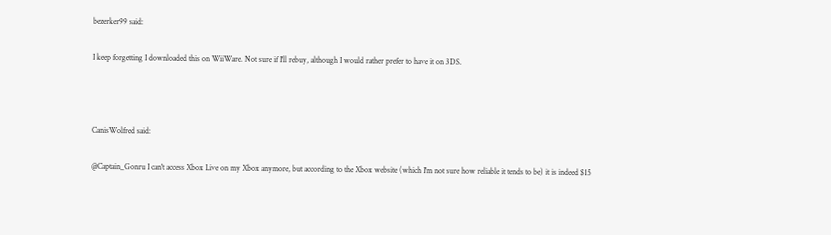bezerker99 said:

I keep forgetting I downloaded this on WiiWare. Not sure if I'll rebuy, although I would rather prefer to have it on 3DS.



CanisWolfred said:

@Captain_Gonru I can't access Xbox Live on my Xbox anymore, but according to the Xbox website (which I'm not sure how reliable it tends to be) it is indeed $15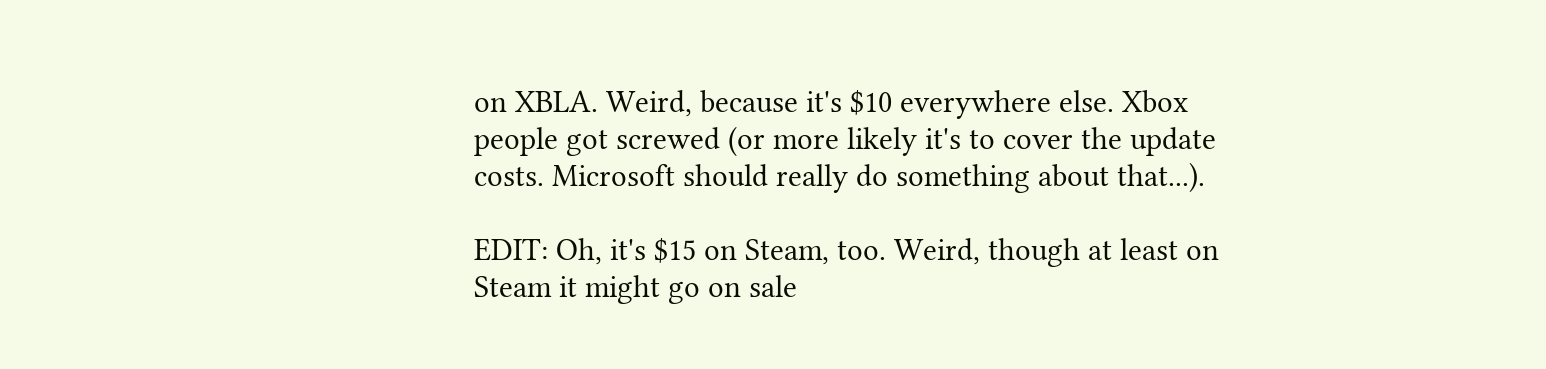on XBLA. Weird, because it's $10 everywhere else. Xbox people got screwed (or more likely it's to cover the update costs. Microsoft should really do something about that...).

EDIT: Oh, it's $15 on Steam, too. Weird, though at least on Steam it might go on sale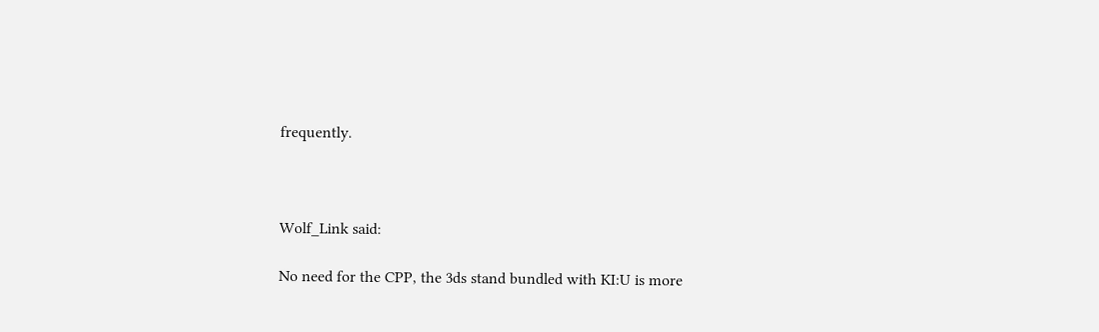frequently.



Wolf_Link said:

No need for the CPP, the 3ds stand bundled with KI:U is more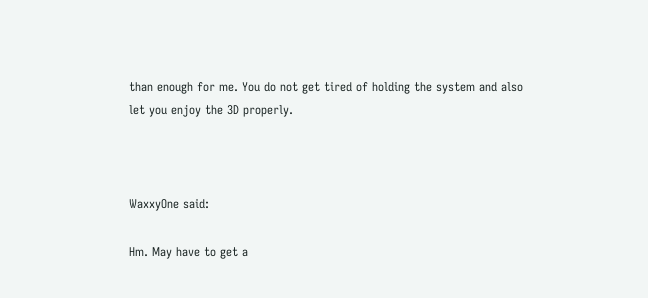than enough for me. You do not get tired of holding the system and also let you enjoy the 3D properly.



WaxxyOne said:

Hm. May have to get a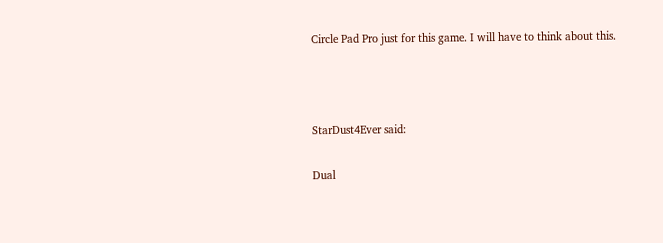Circle Pad Pro just for this game. I will have to think about this.



StarDust4Ever said:

Dual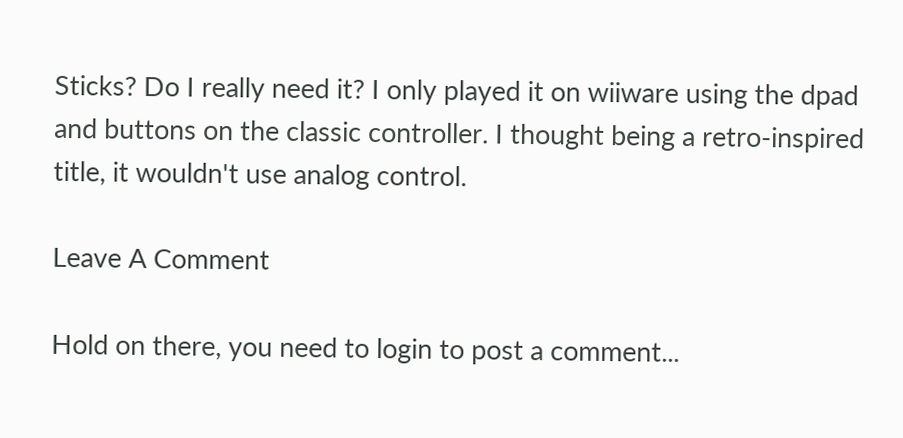Sticks? Do I really need it? I only played it on wiiware using the dpad and buttons on the classic controller. I thought being a retro-inspired title, it wouldn't use analog control.

Leave A Comment

Hold on there, you need to login to post a comment...